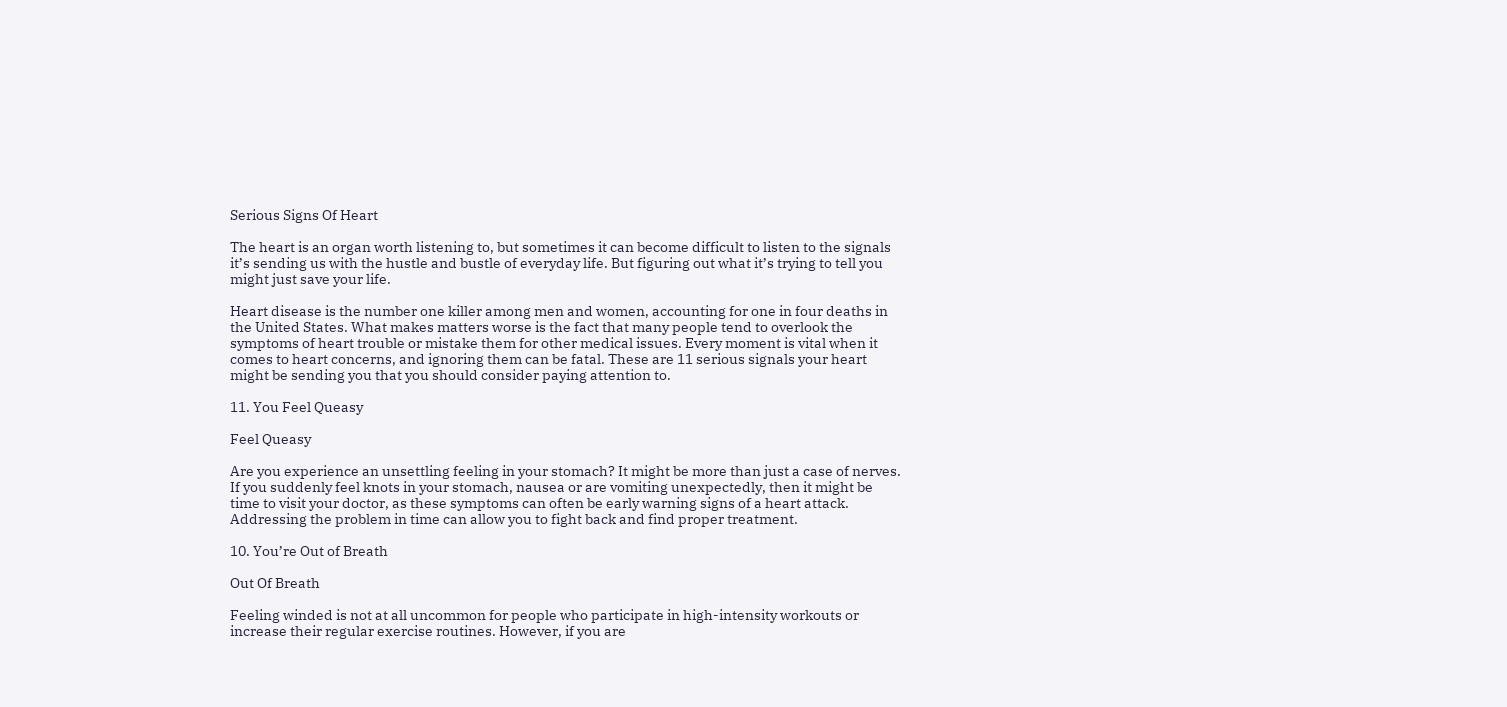Serious Signs Of Heart

The heart is an organ worth listening to, but sometimes it can become difficult to listen to the signals it’s sending us with the hustle and bustle of everyday life. But figuring out what it’s trying to tell you might just save your life.

Heart disease is the number one killer among men and women, accounting for one in four deaths in the United States. What makes matters worse is the fact that many people tend to overlook the symptoms of heart trouble or mistake them for other medical issues. Every moment is vital when it comes to heart concerns, and ignoring them can be fatal. These are 11 serious signals your heart might be sending you that you should consider paying attention to.

11. You Feel Queasy

Feel Queasy

Are you experience an unsettling feeling in your stomach? It might be more than just a case of nerves. If you suddenly feel knots in your stomach, nausea or are vomiting unexpectedly, then it might be time to visit your doctor, as these symptoms can often be early warning signs of a heart attack. Addressing the problem in time can allow you to fight back and find proper treatment.

10. You’re Out of Breath

Out Of Breath

Feeling winded is not at all uncommon for people who participate in high-intensity workouts or increase their regular exercise routines. However, if you are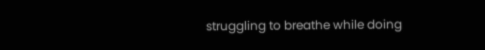struggling to breathe while doing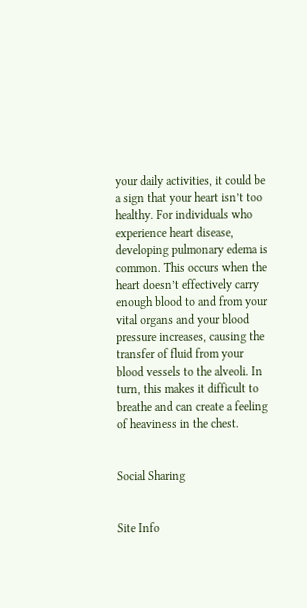your daily activities, it could be a sign that your heart isn’t too healthy. For individuals who experience heart disease, developing pulmonary edema is common. This occurs when the heart doesn’t effectively carry enough blood to and from your vital organs and your blood pressure increases, causing the transfer of fluid from your blood vessels to the alveoli. In turn, this makes it difficult to breathe and can create a feeling of heaviness in the chest.


Social Sharing


Site Info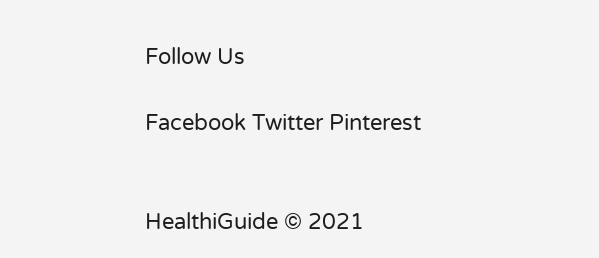Follow Us

Facebook Twitter Pinterest


HealthiGuide © 2021